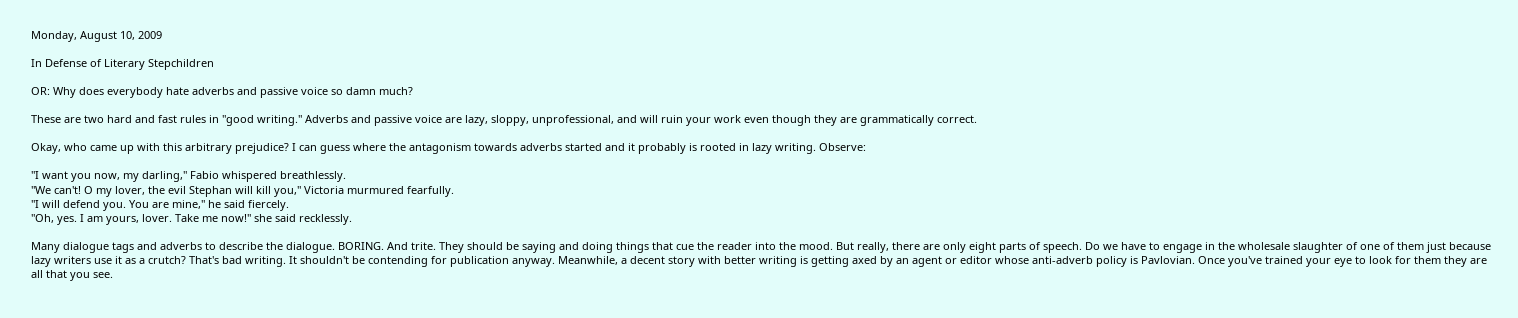Monday, August 10, 2009

In Defense of Literary Stepchildren

OR: Why does everybody hate adverbs and passive voice so damn much?

These are two hard and fast rules in "good writing." Adverbs and passive voice are lazy, sloppy, unprofessional, and will ruin your work even though they are grammatically correct.

Okay, who came up with this arbitrary prejudice? I can guess where the antagonism towards adverbs started and it probably is rooted in lazy writing. Observe:

"I want you now, my darling," Fabio whispered breathlessly.
"We can't! O my lover, the evil Stephan will kill you," Victoria murmured fearfully.
"I will defend you. You are mine," he said fiercely.
"Oh, yes. I am yours, lover. Take me now!" she said recklessly.

Many dialogue tags and adverbs to describe the dialogue. BORING. And trite. They should be saying and doing things that cue the reader into the mood. But really, there are only eight parts of speech. Do we have to engage in the wholesale slaughter of one of them just because lazy writers use it as a crutch? That's bad writing. It shouldn't be contending for publication anyway. Meanwhile, a decent story with better writing is getting axed by an agent or editor whose anti-adverb policy is Pavlovian. Once you've trained your eye to look for them they are all that you see.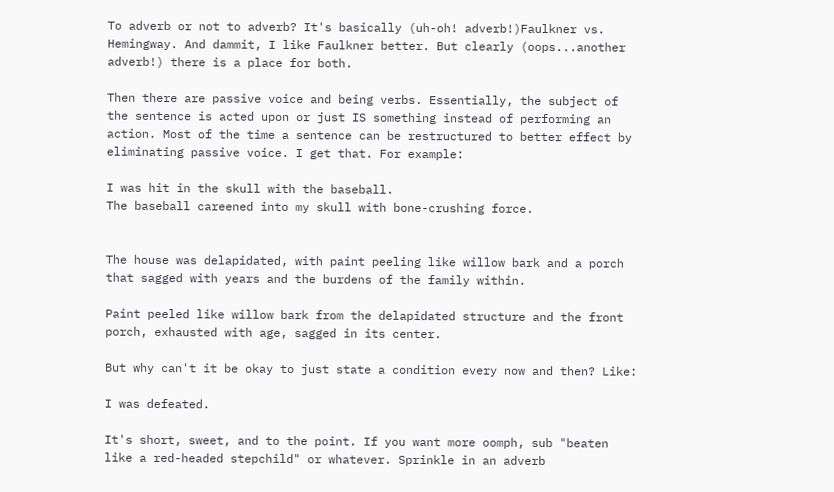To adverb or not to adverb? It's basically (uh-oh! adverb!)Faulkner vs. Hemingway. And dammit, I like Faulkner better. But clearly (oops...another adverb!) there is a place for both.

Then there are passive voice and being verbs. Essentially, the subject of the sentence is acted upon or just IS something instead of performing an action. Most of the time a sentence can be restructured to better effect by eliminating passive voice. I get that. For example:

I was hit in the skull with the baseball.
The baseball careened into my skull with bone-crushing force.


The house was delapidated, with paint peeling like willow bark and a porch that sagged with years and the burdens of the family within.

Paint peeled like willow bark from the delapidated structure and the front porch, exhausted with age, sagged in its center.

But why can't it be okay to just state a condition every now and then? Like:

I was defeated.

It's short, sweet, and to the point. If you want more oomph, sub "beaten like a red-headed stepchild" or whatever. Sprinkle in an adverb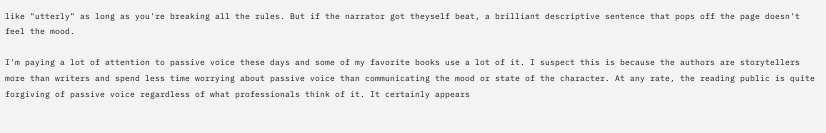like "utterly" as long as you're breaking all the rules. But if the narrator got theyself beat, a brilliant descriptive sentence that pops off the page doesn't feel the mood.

I'm paying a lot of attention to passive voice these days and some of my favorite books use a lot of it. I suspect this is because the authors are storytellers more than writers and spend less time worrying about passive voice than communicating the mood or state of the character. At any rate, the reading public is quite forgiving of passive voice regardless of what professionals think of it. It certainly appears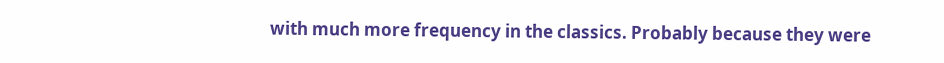with much more frequency in the classics. Probably because they were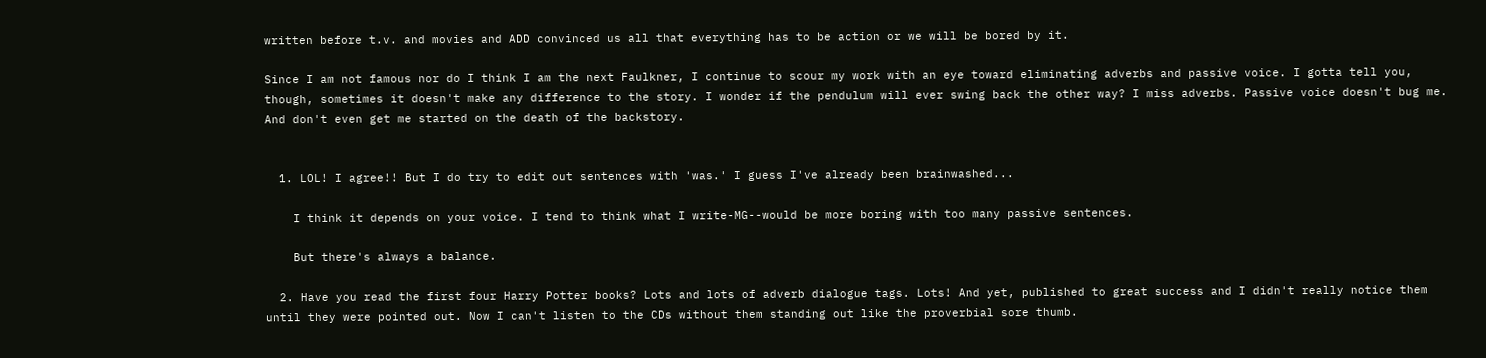written before t.v. and movies and ADD convinced us all that everything has to be action or we will be bored by it.

Since I am not famous nor do I think I am the next Faulkner, I continue to scour my work with an eye toward eliminating adverbs and passive voice. I gotta tell you, though, sometimes it doesn't make any difference to the story. I wonder if the pendulum will ever swing back the other way? I miss adverbs. Passive voice doesn't bug me. And don't even get me started on the death of the backstory.


  1. LOL! I agree!! But I do try to edit out sentences with 'was.' I guess I've already been brainwashed...

    I think it depends on your voice. I tend to think what I write-MG--would be more boring with too many passive sentences.

    But there's always a balance.

  2. Have you read the first four Harry Potter books? Lots and lots of adverb dialogue tags. Lots! And yet, published to great success and I didn't really notice them until they were pointed out. Now I can't listen to the CDs without them standing out like the proverbial sore thumb.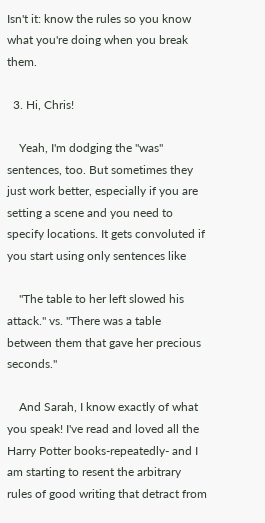Isn't it: know the rules so you know what you're doing when you break them.

  3. Hi, Chris!

    Yeah, I'm dodging the "was" sentences, too. But sometimes they just work better, especially if you are setting a scene and you need to specify locations. It gets convoluted if you start using only sentences like

    "The table to her left slowed his attack." vs. "There was a table between them that gave her precious seconds."

    And Sarah, I know exactly of what you speak! I've read and loved all the Harry Potter books-repeatedly- and I am starting to resent the arbitrary rules of good writing that detract from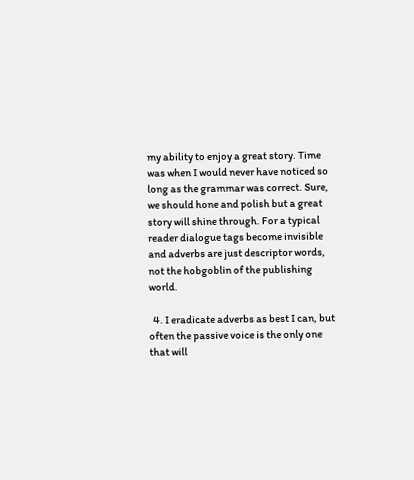my ability to enjoy a great story. Time was when I would never have noticed so long as the grammar was correct. Sure, we should hone and polish but a great story will shine through. For a typical reader dialogue tags become invisible and adverbs are just descriptor words, not the hobgoblin of the publishing world.

  4. I eradicate adverbs as best I can, but often the passive voice is the only one that will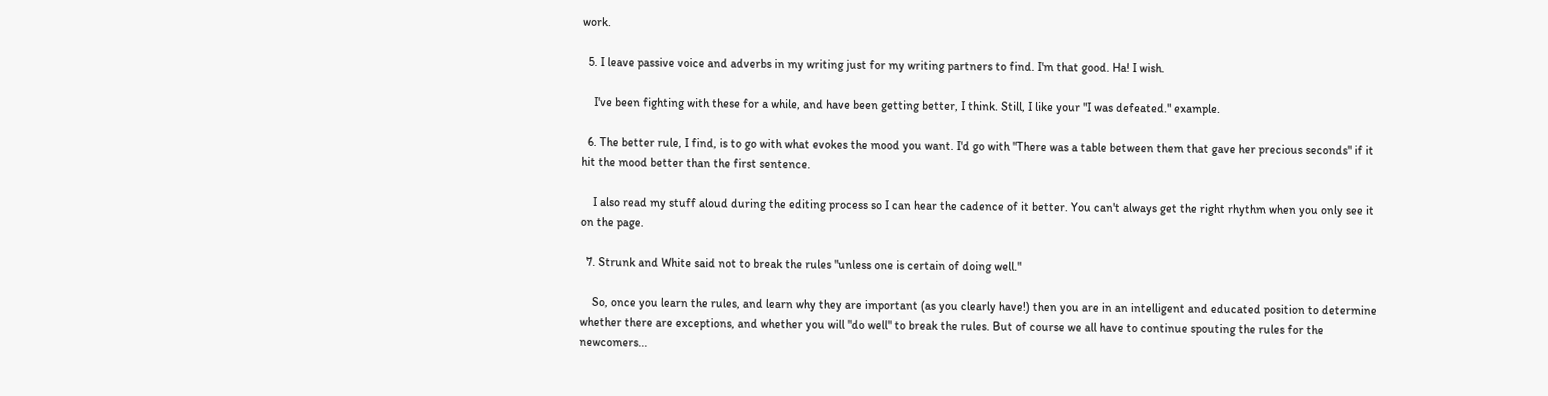work.

  5. I leave passive voice and adverbs in my writing just for my writing partners to find. I'm that good. Ha! I wish.

    I've been fighting with these for a while, and have been getting better, I think. Still, I like your "I was defeated." example.

  6. The better rule, I find, is to go with what evokes the mood you want. I'd go with "There was a table between them that gave her precious seconds" if it hit the mood better than the first sentence.

    I also read my stuff aloud during the editing process so I can hear the cadence of it better. You can't always get the right rhythm when you only see it on the page.

  7. Strunk and White said not to break the rules "unless one is certain of doing well."

    So, once you learn the rules, and learn why they are important (as you clearly have!) then you are in an intelligent and educated position to determine whether there are exceptions, and whether you will "do well" to break the rules. But of course we all have to continue spouting the rules for the newcomers...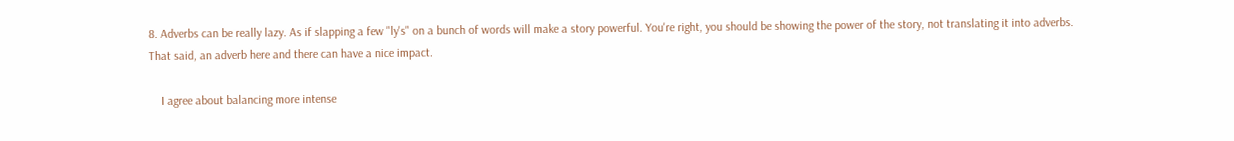8. Adverbs can be really lazy. As if slapping a few "ly's" on a bunch of words will make a story powerful. You're right, you should be showing the power of the story, not translating it into adverbs. That said, an adverb here and there can have a nice impact.

    I agree about balancing more intense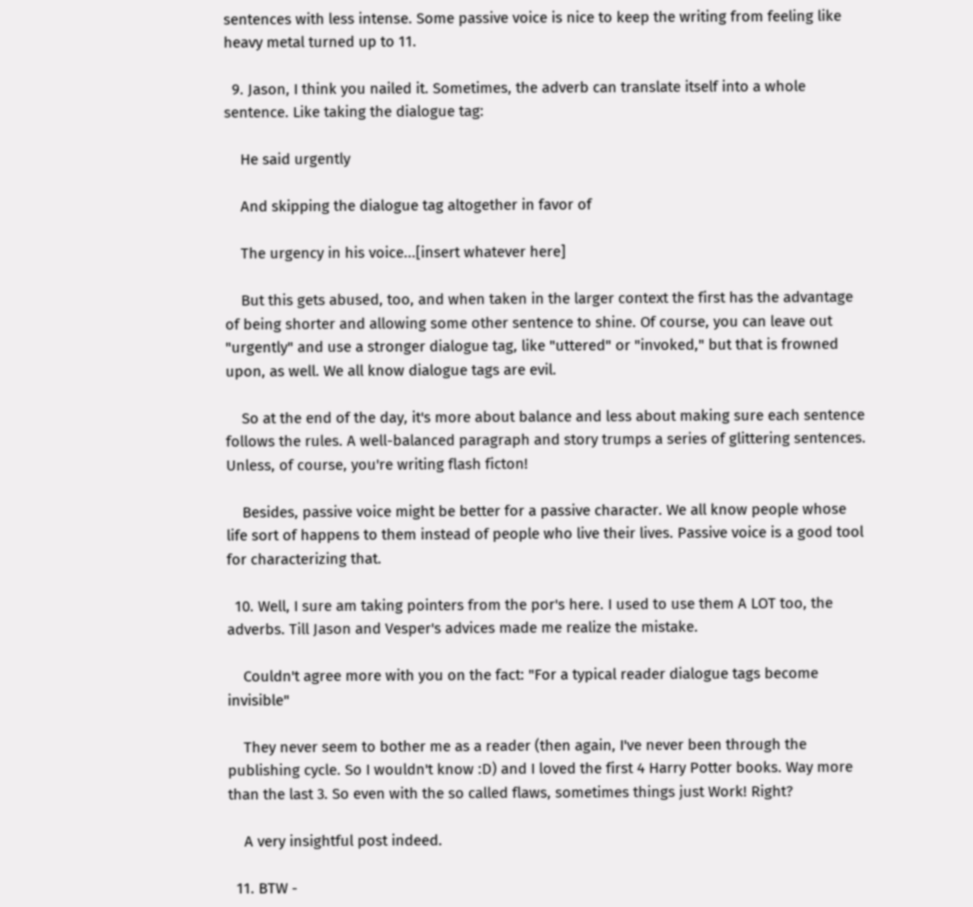sentences with less intense. Some passive voice is nice to keep the writing from feeling like heavy metal turned up to 11.

  9. Jason, I think you nailed it. Sometimes, the adverb can translate itself into a whole sentence. Like taking the dialogue tag:

    He said urgently

    And skipping the dialogue tag altogether in favor of

    The urgency in his voice...[insert whatever here]

    But this gets abused, too, and when taken in the larger context the first has the advantage of being shorter and allowing some other sentence to shine. Of course, you can leave out "urgently" and use a stronger dialogue tag, like "uttered" or "invoked," but that is frowned upon, as well. We all know dialogue tags are evil.

    So at the end of the day, it's more about balance and less about making sure each sentence follows the rules. A well-balanced paragraph and story trumps a series of glittering sentences. Unless, of course, you're writing flash ficton!

    Besides, passive voice might be better for a passive character. We all know people whose life sort of happens to them instead of people who live their lives. Passive voice is a good tool for characterizing that.

  10. Well, I sure am taking pointers from the por's here. I used to use them A LOT too, the adverbs. Till Jason and Vesper's advices made me realize the mistake.

    Couldn't agree more with you on the fact: "For a typical reader dialogue tags become invisible"

    They never seem to bother me as a reader (then again, I've never been through the publishing cycle. So I wouldn't know :D) and I loved the first 4 Harry Potter books. Way more than the last 3. So even with the so called flaws, sometimes things just Work! Right?

    A very insightful post indeed.

  11. BTW -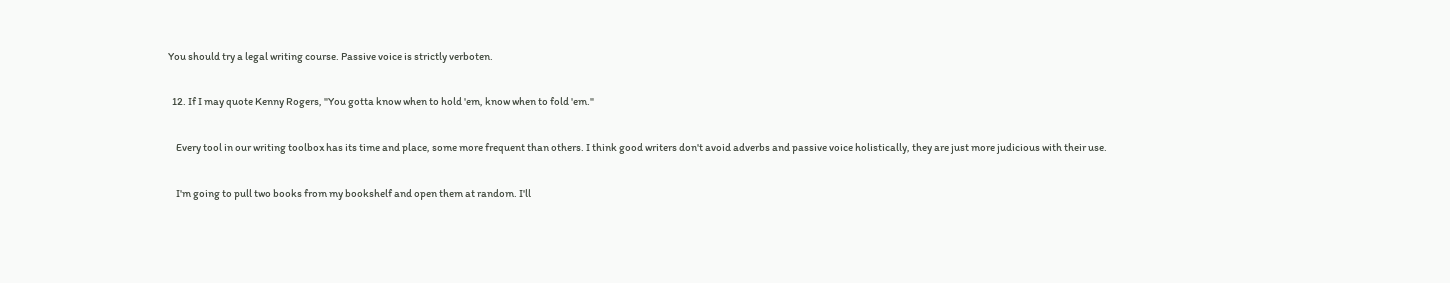You should try a legal writing course. Passive voice is strictly verboten.

  12. If I may quote Kenny Rogers, "You gotta know when to hold 'em, know when to fold 'em."

    Every tool in our writing toolbox has its time and place, some more frequent than others. I think good writers don't avoid adverbs and passive voice holistically, they are just more judicious with their use.

    I'm going to pull two books from my bookshelf and open them at random. I'll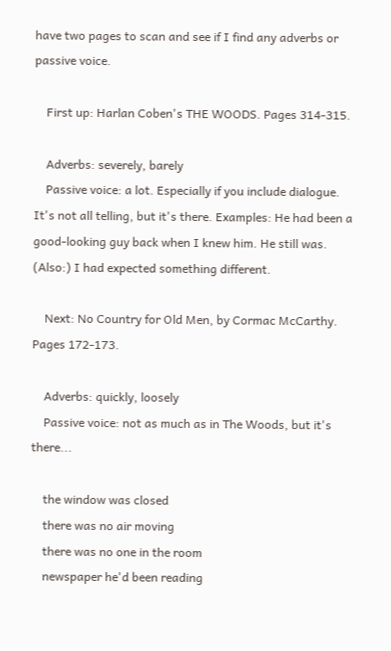have two pages to scan and see if I find any adverbs or passive voice.

    First up: Harlan Coben's THE WOODS. Pages 314-315.

    Adverbs: severely, barely
    Passive voice: a lot. Especially if you include dialogue. It's not all telling, but it's there. Examples: He had been a good-looking guy back when I knew him. He still was. (Also:) I had expected something different.

    Next: No Country for Old Men, by Cormac McCarthy. Pages 172-173.

    Adverbs: quickly, loosely
    Passive voice: not as much as in The Woods, but it's there...

    the window was closed
    there was no air moving
    there was no one in the room
    newspaper he'd been reading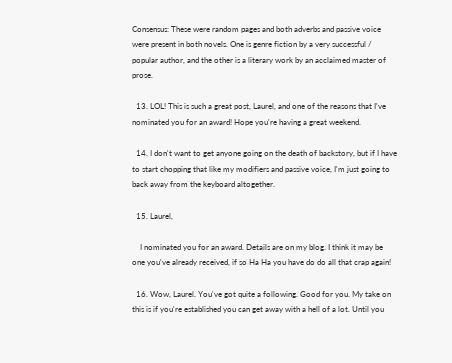Consensus: These were random pages and both adverbs and passive voice were present in both novels. One is genre fiction by a very successful / popular author, and the other is a literary work by an acclaimed master of prose.

  13. LOL! This is such a great post, Laurel, and one of the reasons that I've nominated you for an award! Hope you're having a great weekend.

  14. I don't want to get anyone going on the death of backstory, but if I have to start chopping that like my modifiers and passive voice, I'm just going to back away from the keyboard altogether.

  15. Laurel,

    I nominated you for an award. Details are on my blog. I think it may be one you've already received, if so Ha Ha you have do do all that crap again!

  16. Wow, Laurel. You've got quite a following. Good for you. My take on this is if you're established you can get away with a hell of a lot. Until you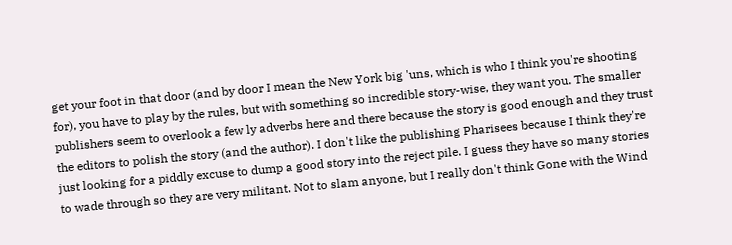get your foot in that door (and by door I mean the New York big 'uns, which is who I think you're shooting for), you have to play by the rules, but with something so incredible story-wise, they want you. The smaller publishers seem to overlook a few ly adverbs here and there because the story is good enough and they trust the editors to polish the story (and the author). I don't like the publishing Pharisees because I think they're just looking for a piddly excuse to dump a good story into the reject pile. I guess they have so many stories to wade through so they are very militant. Not to slam anyone, but I really don't think Gone with the Wind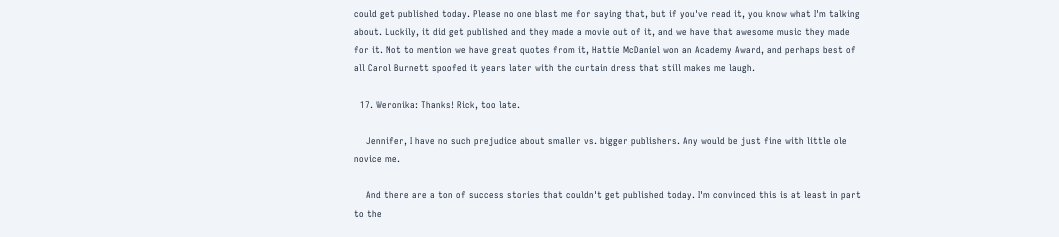could get published today. Please no one blast me for saying that, but if you've read it, you know what I'm talking about. Luckily, it did get published and they made a movie out of it, and we have that awesome music they made for it. Not to mention we have great quotes from it, Hattie McDaniel won an Academy Award, and perhaps best of all Carol Burnett spoofed it years later with the curtain dress that still makes me laugh.

  17. Weronika: Thanks! Rick, too late.

    Jennifer, I have no such prejudice about smaller vs. bigger publishers. Any would be just fine with little ole novice me.

    And there are a ton of success stories that couldn't get published today. I'm convinced this is at least in part to the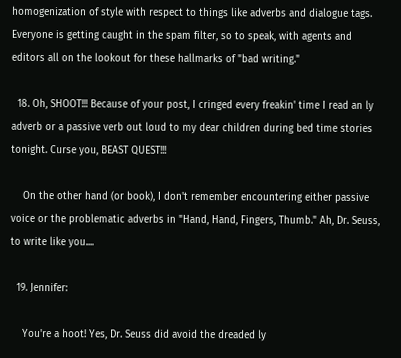homogenization of style with respect to things like adverbs and dialogue tags. Everyone is getting caught in the spam filter, so to speak, with agents and editors all on the lookout for these hallmarks of "bad writing."

  18. Oh, SHOOT!!! Because of your post, I cringed every freakin' time I read an ly adverb or a passive verb out loud to my dear children during bed time stories tonight. Curse you, BEAST QUEST!!!

    On the other hand (or book), I don't remember encountering either passive voice or the problematic adverbs in "Hand, Hand, Fingers, Thumb." Ah, Dr. Seuss, to write like you....

  19. Jennifer:

    You're a hoot! Yes, Dr. Seuss did avoid the dreaded ly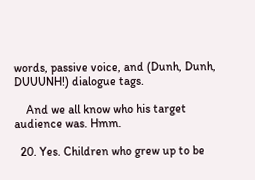words, passive voice, and (Dunh, Dunh, DUUUNH!) dialogue tags.

    And we all know who his target audience was. Hmm.

  20. Yes. Children who grew up to be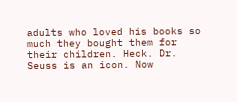adults who loved his books so much they bought them for their children. Heck. Dr. Seuss is an icon. Now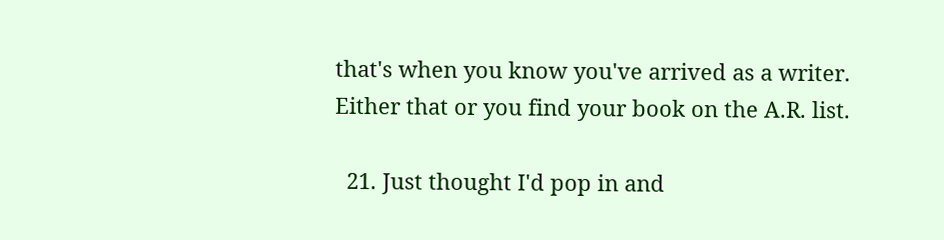that's when you know you've arrived as a writer. Either that or you find your book on the A.R. list.

  21. Just thought I'd pop in and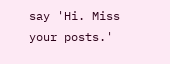say 'Hi. Miss your posts.'